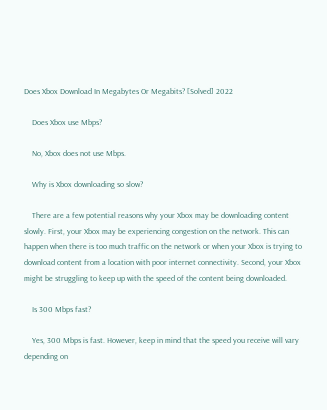Does Xbox Download In Megabytes Or Megabits? [Solved] 2022

    Does Xbox use Mbps?

    No, Xbox does not use Mbps.

    Why is Xbox downloading so slow?

    There are a few potential reasons why your Xbox may be downloading content slowly. First, your Xbox may be experiencing congestion on the network. This can happen when there is too much traffic on the network or when your Xbox is trying to download content from a location with poor internet connectivity. Second, your Xbox might be struggling to keep up with the speed of the content being downloaded.

    Is 300 Mbps fast?

    Yes, 300 Mbps is fast. However, keep in mind that the speed you receive will vary depending on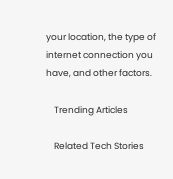your location, the type of internet connection you have, and other factors.

    Trending Articles

    Related Tech Stories